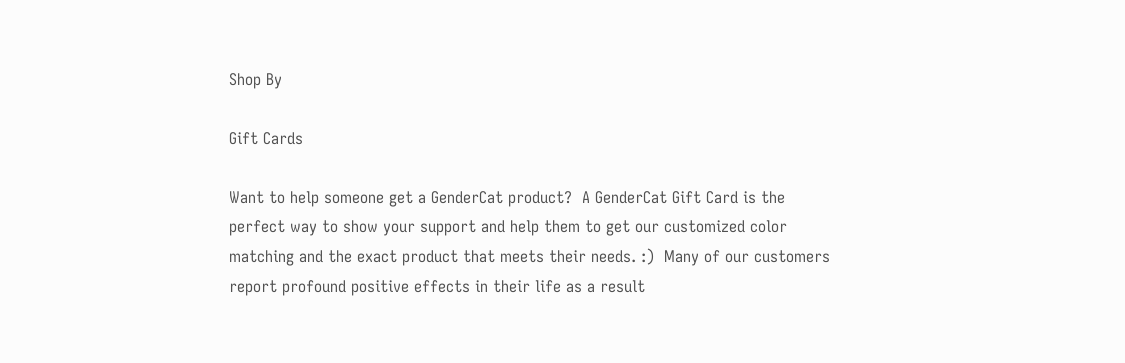Shop By

Gift Cards

Want to help someone get a GenderCat product?  A GenderCat Gift Card is the perfect way to show your support and help them to get our customized color matching and the exact product that meets their needs. :)  Many of our customers report profound positive effects in their life as a result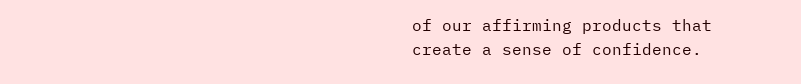of our affirming products that create a sense of confidence.